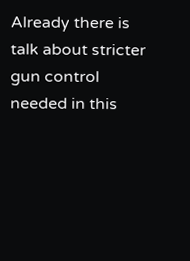Already there is talk about stricter gun control needed in this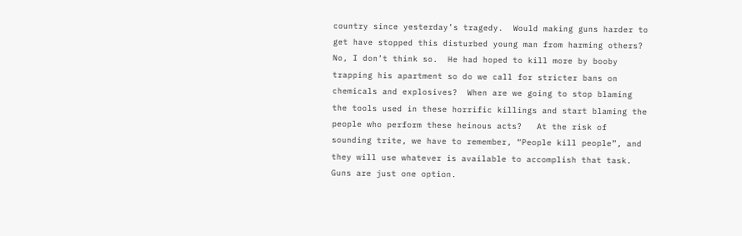country since yesterday’s tragedy.  Would making guns harder to get have stopped this disturbed young man from harming others?  No, I don’t think so.  He had hoped to kill more by booby trapping his apartment so do we call for stricter bans on chemicals and explosives?  When are we going to stop blaming the tools used in these horrific killings and start blaming the people who perform these heinous acts?   At the risk of sounding trite, we have to remember, “People kill people”, and they will use whatever is available to accomplish that task.  Guns are just one option.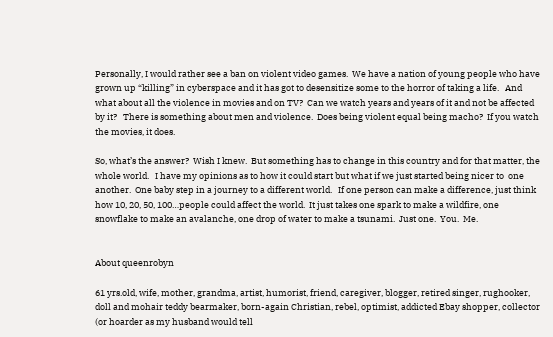Personally, I would rather see a ban on violent video games.  We have a nation of young people who have grown up “killing” in cyberspace and it has got to desensitize some to the horror of taking a life.   And what about all the violence in movies and on TV?  Can we watch years and years of it and not be affected by it?   There is something about men and violence.  Does being violent equal being macho?  If you watch the movies, it does.

So, what’s the answer?  Wish I knew.  But something has to change in this country and for that matter, the whole world.   I have my opinions as to how it could start but what if we just started being nicer to  one another.  One baby step in a journey to a different world.   If one person can make a difference, just think how 10, 20, 50, 100…people could affect the world.  It just takes one spark to make a wildfire, one snowflake to make an avalanche, one drop of water to make a tsunami.  Just one.  You.  Me.


About queenrobyn

61 yrs.old, wife, mother, grandma, artist, humorist, friend, caregiver, blogger, retired singer, rughooker, doll and mohair teddy bearmaker, born-again Christian, rebel, optimist, addicted Ebay shopper, collector (or hoarder as my husband would tell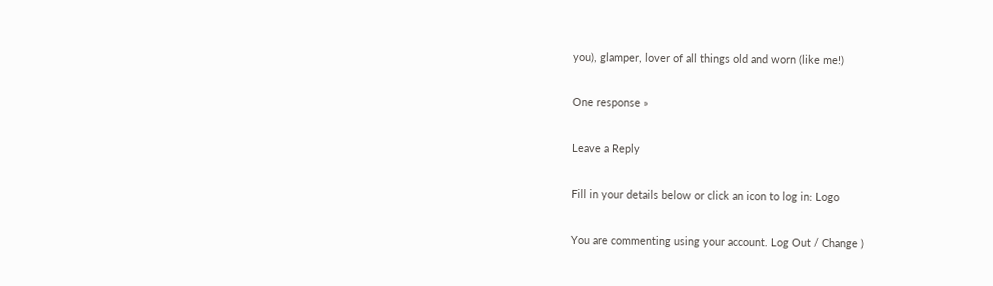you), glamper, lover of all things old and worn (like me!)

One response »

Leave a Reply

Fill in your details below or click an icon to log in: Logo

You are commenting using your account. Log Out / Change )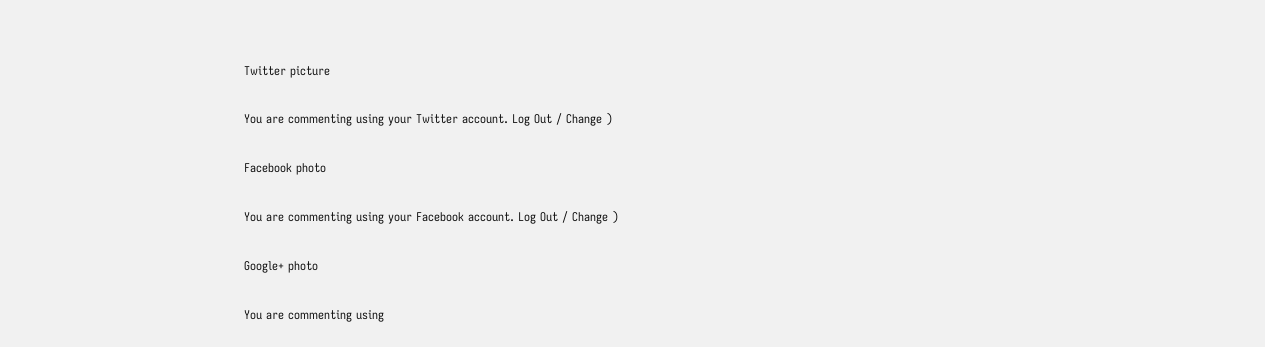Twitter picture

You are commenting using your Twitter account. Log Out / Change )

Facebook photo

You are commenting using your Facebook account. Log Out / Change )

Google+ photo

You are commenting using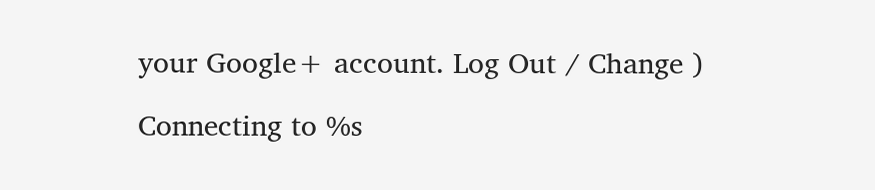your Google+ account. Log Out / Change )

Connecting to %s